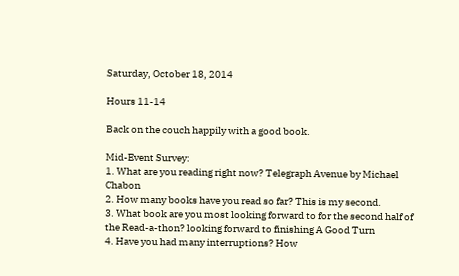Saturday, October 18, 2014

Hours 11-14

Back on the couch happily with a good book.

Mid-Event Survey:
1. What are you reading right now? Telegraph Avenue by Michael Chabon
2. How many books have you read so far? This is my second.
3. What book are you most looking forward to for the second half of the Read-a-thon? looking forward to finishing A Good Turn
4. Have you had many interruptions? How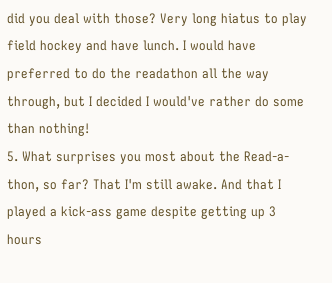did you deal with those? Very long hiatus to play field hockey and have lunch. I would have preferred to do the readathon all the way through, but I decided I would've rather do some than nothing!
5. What surprises you most about the Read-a-thon, so far? That I'm still awake. And that I played a kick-ass game despite getting up 3 hours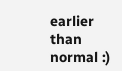earlier than normal :)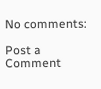No comments:

Post a Comment